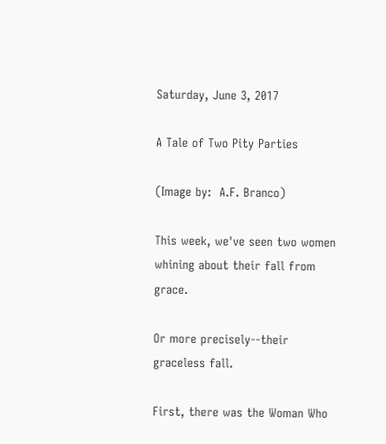Saturday, June 3, 2017

A Tale of Two Pity Parties

(Image by:  A.F. Branco)

This week, we've seen two women whining about their fall from grace.

Or more precisely--their graceless fall.

First, there was the Woman Who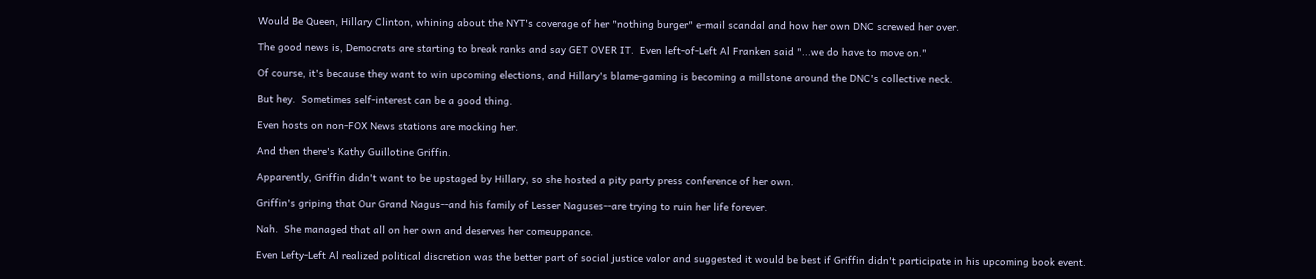Would Be Queen, Hillary Clinton, whining about the NYT's coverage of her "nothing burger" e-mail scandal and how her own DNC screwed her over.

The good news is, Democrats are starting to break ranks and say GET OVER IT.  Even left-of-Left Al Franken said "...we do have to move on."

Of course, it's because they want to win upcoming elections, and Hillary's blame-gaming is becoming a millstone around the DNC's collective neck.

But hey.  Sometimes self-interest can be a good thing.

Even hosts on non-FOX News stations are mocking her.

And then there's Kathy Guillotine Griffin.

Apparently, Griffin didn't want to be upstaged by Hillary, so she hosted a pity party press conference of her own.

Griffin's griping that Our Grand Nagus--and his family of Lesser Naguses--are trying to ruin her life forever.

Nah.  She managed that all on her own and deserves her comeuppance.

Even Lefty-Left Al realized political discretion was the better part of social justice valor and suggested it would be best if Griffin didn't participate in his upcoming book event.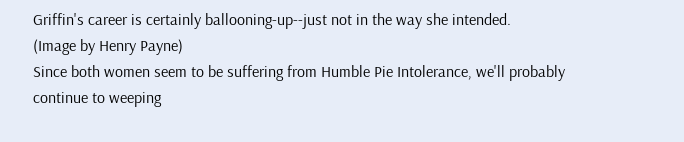Griffin's career is certainly ballooning-up--just not in the way she intended.
(Image by Henry Payne)
Since both women seem to be suffering from Humble Pie Intolerance, we'll probably continue to weeping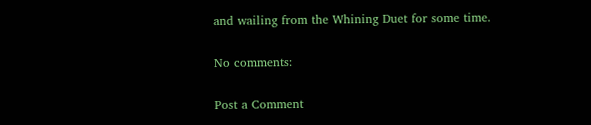and wailing from the Whining Duet for some time.

No comments:

Post a Comment